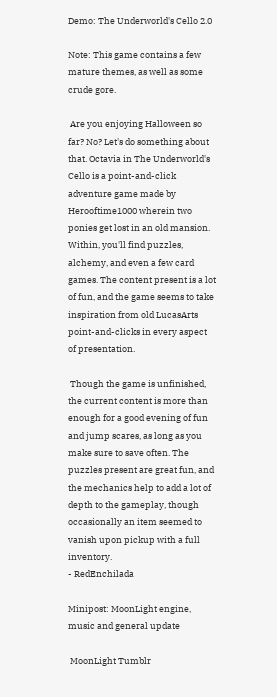Demo: The Underworld's Cello 2.0

Note: This game contains a few mature themes, as well as some crude gore.

 Are you enjoying Halloween so far? No? Let's do something about that. Octavia in The Underworld's Cello is a point-and-click adventure game made by Herooftime1000 wherein two ponies get lost in an old mansion. Within, you'll find puzzles, alchemy, and even a few card games. The content present is a lot of fun, and the game seems to take inspiration from old LucasArts point-and-clicks in every aspect of presentation.

 Though the game is unfinished, the current content is more than enough for a good evening of fun and jump scares, as long as you make sure to save often. The puzzles present are great fun, and the mechanics help to add a lot of depth to the gameplay, though occasionally an item seemed to vanish upon pickup with a full inventory.
- RedEnchilada

Minipost: MoonLight engine, music and general update

 MoonLight Tumblr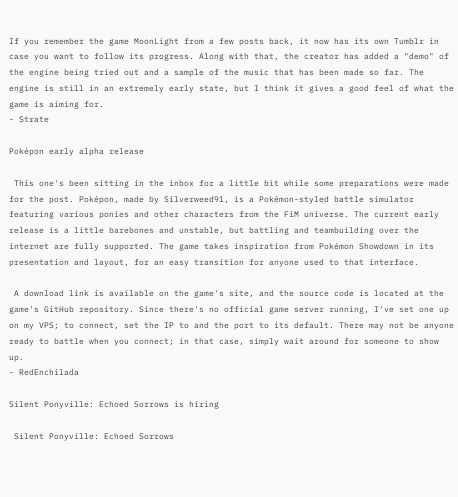If you remember the game MoonLight from a few posts back, it now has its own Tumblr in case you want to follow its progress. Along with that, the creator has added a "demo" of the engine being tried out and a sample of the music that has been made so far. The engine is still in an extremely early state, but I think it gives a good feel of what the game is aiming for.
- Strate

Poképon early alpha release

 This one's been sitting in the inbox for a little bit while some preparations were made for the post. Poképon, made by Silverweed91, is a Pokémon-styled battle simulator featuring various ponies and other characters from the FiM universe. The current early release is a little barebones and unstable, but battling and teambuilding over the internet are fully supported. The game takes inspiration from Pokémon Showdown in its presentation and layout, for an easy transition for anyone used to that interface.

 A download link is available on the game's site, and the source code is located at the game's GitHub repository. Since there's no official game server running, I've set one up on my VPS; to connect, set the IP to and the port to its default. There may not be anyone ready to battle when you connect; in that case, simply wait around for someone to show up.
- RedEnchilada

Silent Ponyville: Echoed Sorrows is hiring

 Silent Ponyville: Echoed Sorrows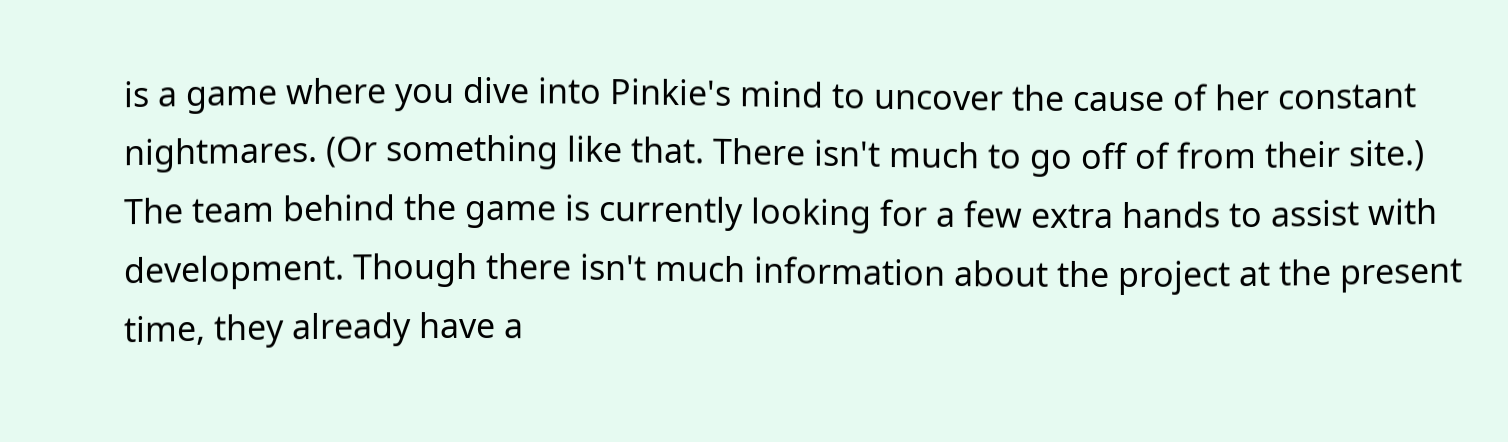is a game where you dive into Pinkie's mind to uncover the cause of her constant nightmares. (Or something like that. There isn't much to go off of from their site.) The team behind the game is currently looking for a few extra hands to assist with development. Though there isn't much information about the project at the present time, they already have a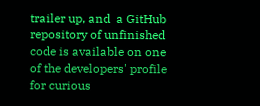trailer up, and  a GitHub repository of unfinished code is available on one of the developers' profile for curious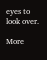eyes to look over.

More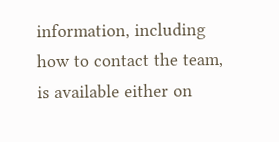information, including how to contact the team, is available either on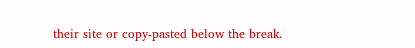their site or copy-pasted below the break.